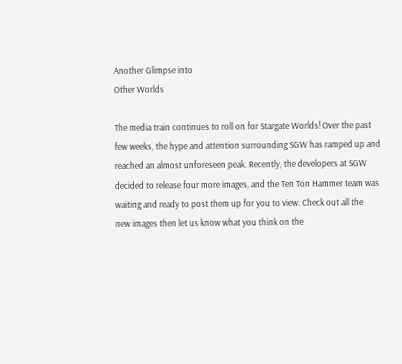Another Glimpse into
Other Worlds

The media train continues to roll on for Stargate Worlds! Over the past
few weeks, the hype and attention surrounding SGW has ramped up and
reached an almost unforeseen peak. Recently, the developers at SGW
decided to release four more images, and the Ten Ton Hammer team was
waiting and ready to post them up for you to view. Check out all the
new images then let us know what you think on the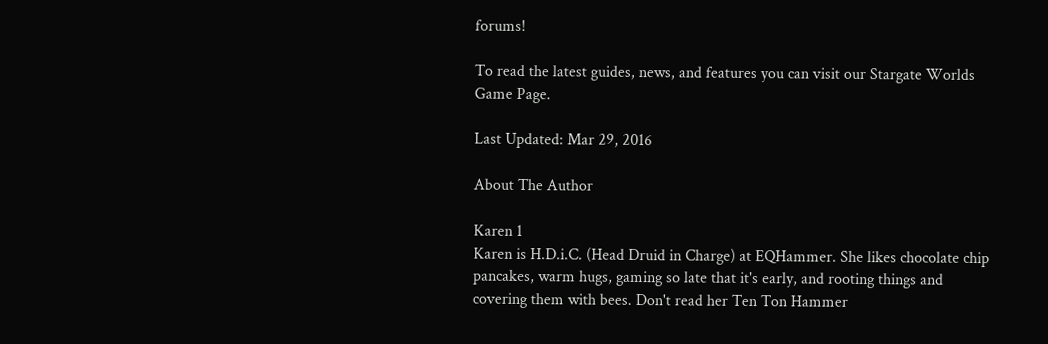forums!

To read the latest guides, news, and features you can visit our Stargate Worlds Game Page.

Last Updated: Mar 29, 2016

About The Author

Karen 1
Karen is H.D.i.C. (Head Druid in Charge) at EQHammer. She likes chocolate chip pancakes, warm hugs, gaming so late that it's early, and rooting things and covering them with bees. Don't read her Ten Ton Hammer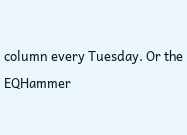column every Tuesday. Or the EQHammer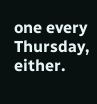one every Thursday, either.